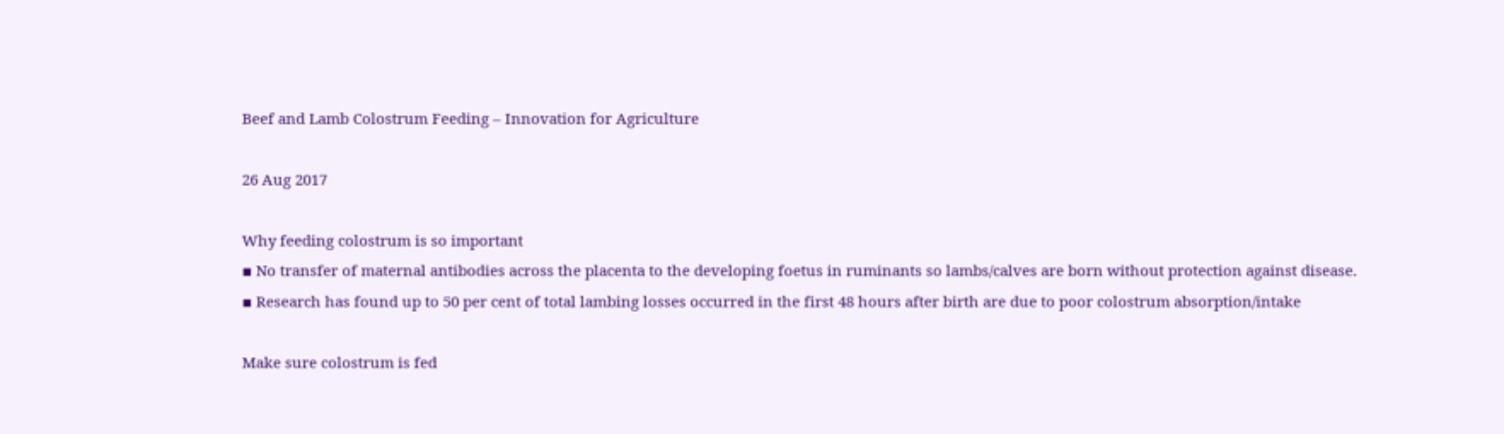Beef and Lamb Colostrum Feeding – Innovation for Agriculture

26 Aug 2017

Why feeding colostrum is so important
▪ No transfer of maternal antibodies across the placenta to the developing foetus in ruminants so lambs/calves are born without protection against disease.
▪ Research has found up to 50 per cent of total lambing losses occurred in the first 48 hours after birth are due to poor colostrum absorption/intake

Make sure colostrum is fed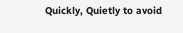Quickly, Quietly to avoid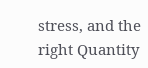stress, and the right Quantity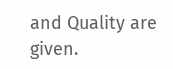and Quality are given.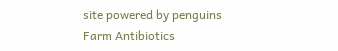site powered by penguins
Farm Antibiotics